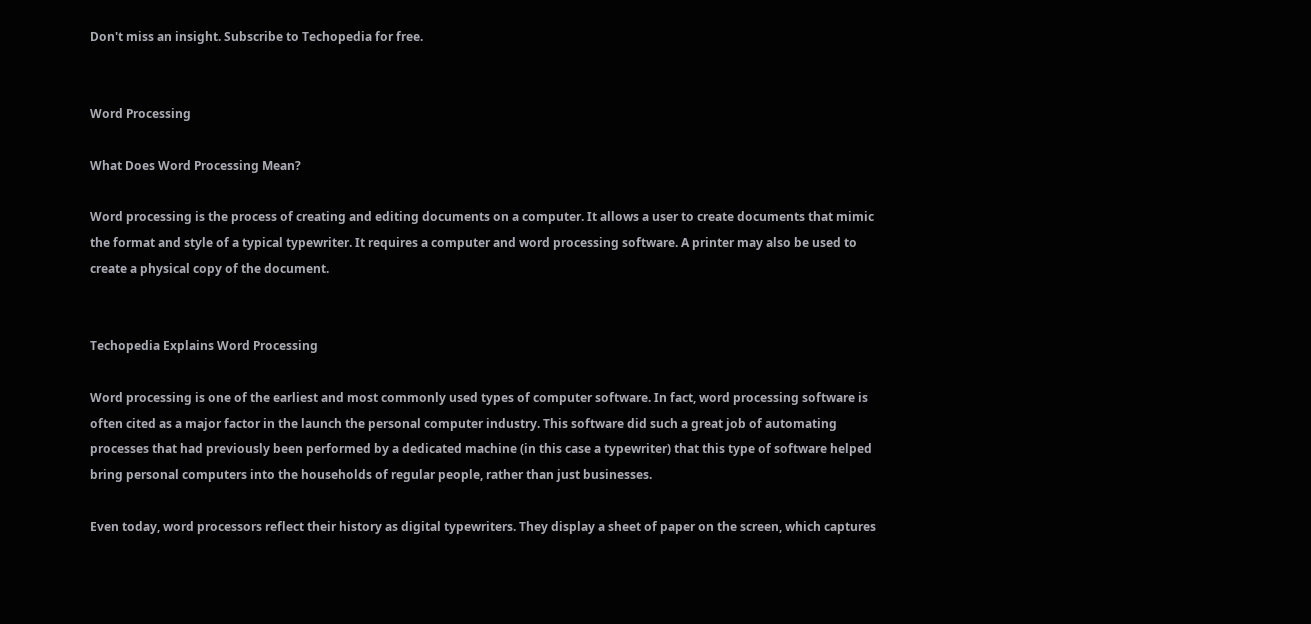Don't miss an insight. Subscribe to Techopedia for free.


Word Processing

What Does Word Processing Mean?

Word processing is the process of creating and editing documents on a computer. It allows a user to create documents that mimic the format and style of a typical typewriter. It requires a computer and word processing software. A printer may also be used to create a physical copy of the document.


Techopedia Explains Word Processing

Word processing is one of the earliest and most commonly used types of computer software. In fact, word processing software is often cited as a major factor in the launch the personal computer industry. This software did such a great job of automating processes that had previously been performed by a dedicated machine (in this case a typewriter) that this type of software helped bring personal computers into the households of regular people, rather than just businesses.

Even today, word processors reflect their history as digital typewriters. They display a sheet of paper on the screen, which captures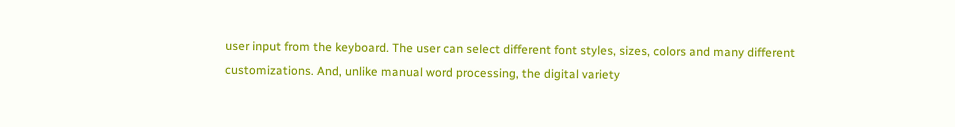user input from the keyboard. The user can select different font styles, sizes, colors and many different customizations. And, unlike manual word processing, the digital variety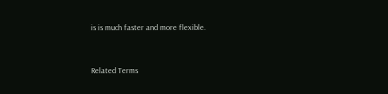is is much faster and more flexible.


Related Terms